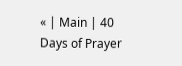« | Main | 40 Days of Prayer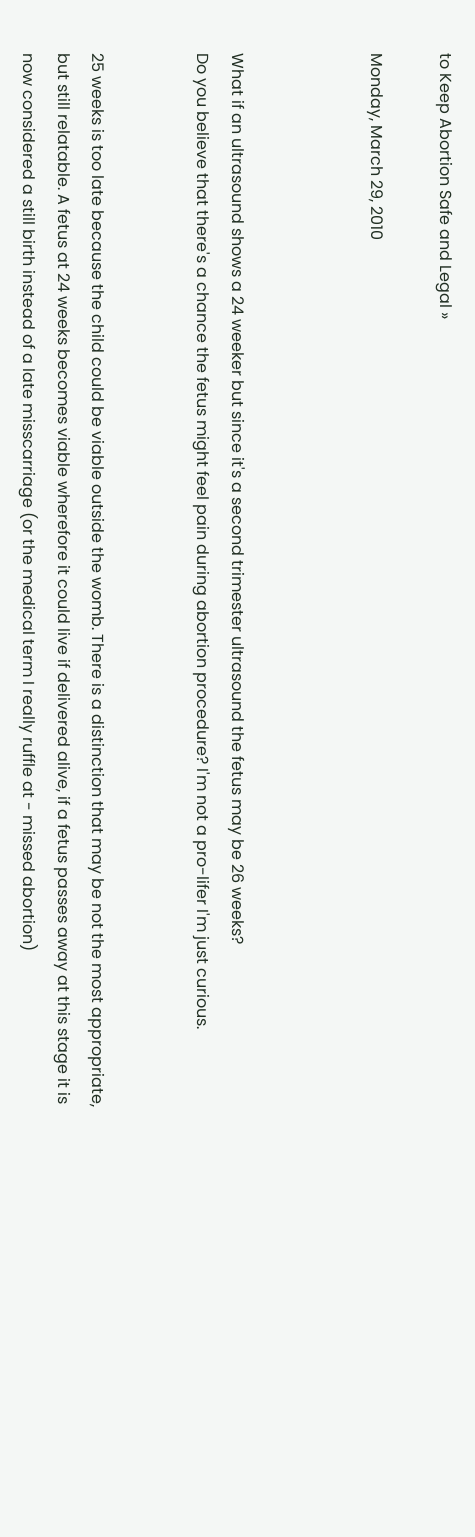to Keep Abortion Safe and Legal »

Monday, March 29, 2010



What if an ultrasound shows a 24 weeker but since it's a second trimester ultrasound the fetus may be 26 weeks?
Do you believe that there's a chance the fetus might feel pain during abortion procedure? I'm not a pro-lifer I'm just curious.


25 weeks is too late because the child could be viable outside the womb. There is a distinction that may be not the most appropriate, but still relatable. A fetus at 24 weeks becomes viable wherefore it could live if delivered alive, if a fetus passes away at this stage it is now considered a still birth instead of a late misscarriage (or the medical term I really ruffle at - missed abortion)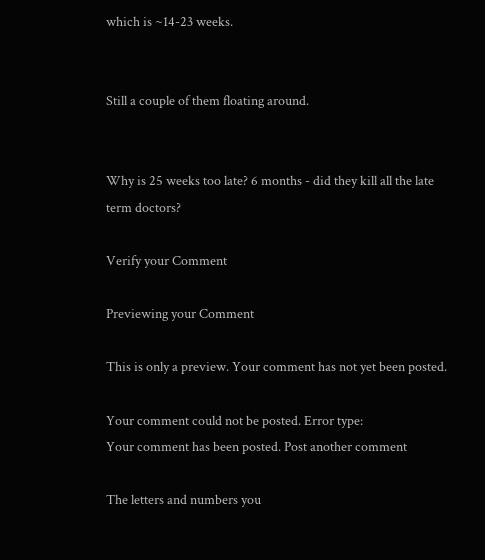which is ~14-23 weeks.


Still a couple of them floating around.


Why is 25 weeks too late? 6 months - did they kill all the late term doctors?

Verify your Comment

Previewing your Comment

This is only a preview. Your comment has not yet been posted.

Your comment could not be posted. Error type:
Your comment has been posted. Post another comment

The letters and numbers you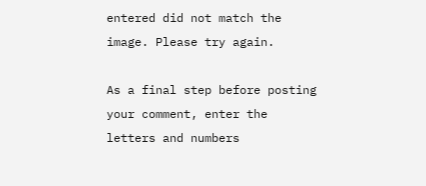entered did not match the image. Please try again.

As a final step before posting your comment, enter the letters and numbers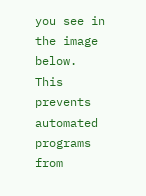you see in the image below. This prevents automated programs from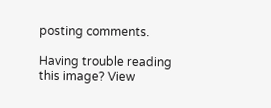posting comments.

Having trouble reading this image? View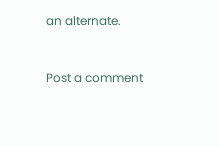an alternate.


Post a comment